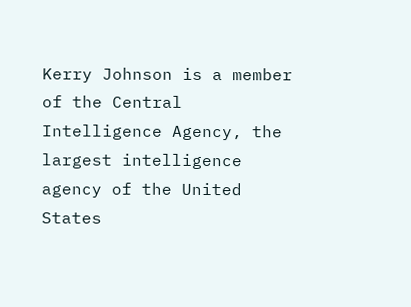Kerry Johnson is a member of the Central Intelligence Agency, the largest intelligence agency of the United States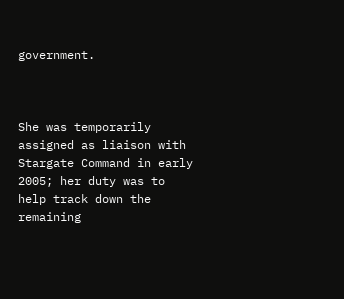government.



She was temporarily assigned as liaison with Stargate Command in early 2005; her duty was to help track down the remaining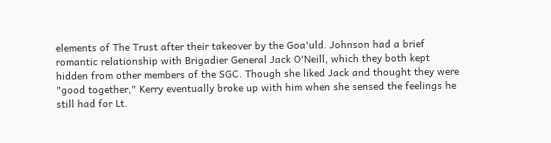elements of The Trust after their takeover by the Goa'uld. Johnson had a brief romantic relationship with Brigadier General Jack O'Neill, which they both kept hidden from other members of the SGC. Though she liked Jack and thought they were "good together," Kerry eventually broke up with him when she sensed the feelings he still had for Lt.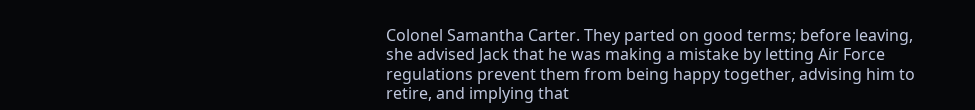Colonel Samantha Carter. They parted on good terms; before leaving, she advised Jack that he was making a mistake by letting Air Force regulations prevent them from being happy together, advising him to retire, and implying that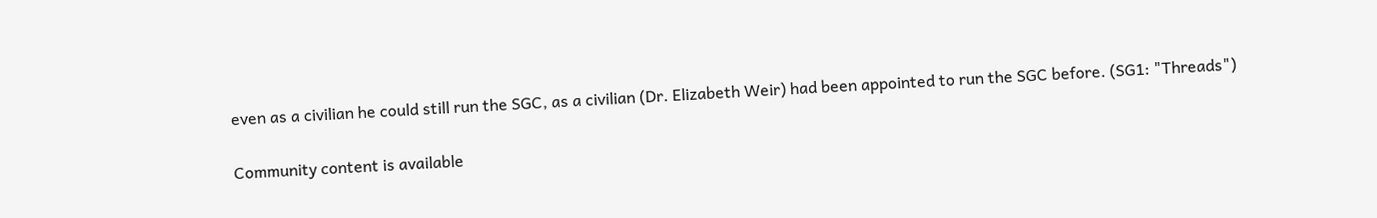even as a civilian he could still run the SGC, as a civilian (Dr. Elizabeth Weir) had been appointed to run the SGC before. (SG1: "Threads")

Community content is available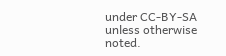under CC-BY-SA unless otherwise noted.